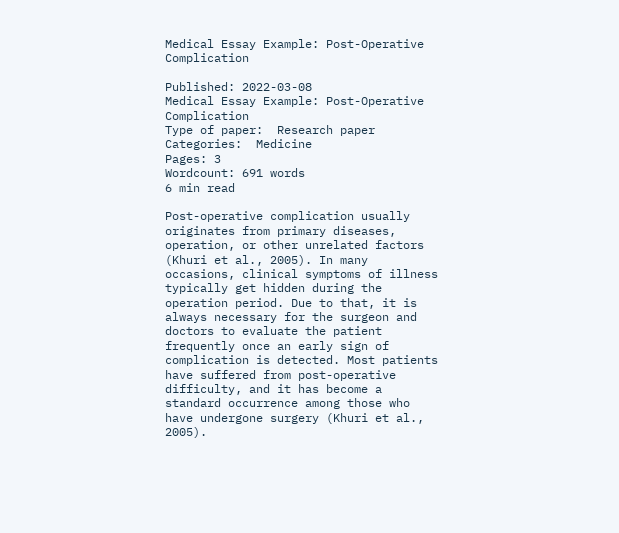Medical Essay Example: Post-Operative Complication

Published: 2022-03-08
Medical Essay Example: Post-Operative Complication
Type of paper:  Research paper
Categories:  Medicine
Pages: 3
Wordcount: 691 words
6 min read

Post-operative complication usually originates from primary diseases, operation, or other unrelated factors (Khuri et al., 2005). In many occasions, clinical symptoms of illness typically get hidden during the operation period. Due to that, it is always necessary for the surgeon and doctors to evaluate the patient frequently once an early sign of complication is detected. Most patients have suffered from post-operative difficulty, and it has become a standard occurrence among those who have undergone surgery (Khuri et al., 2005).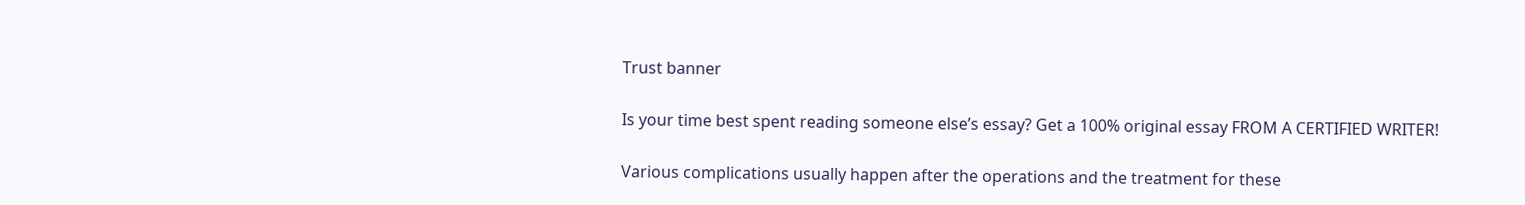Trust banner

Is your time best spent reading someone else’s essay? Get a 100% original essay FROM A CERTIFIED WRITER!

Various complications usually happen after the operations and the treatment for these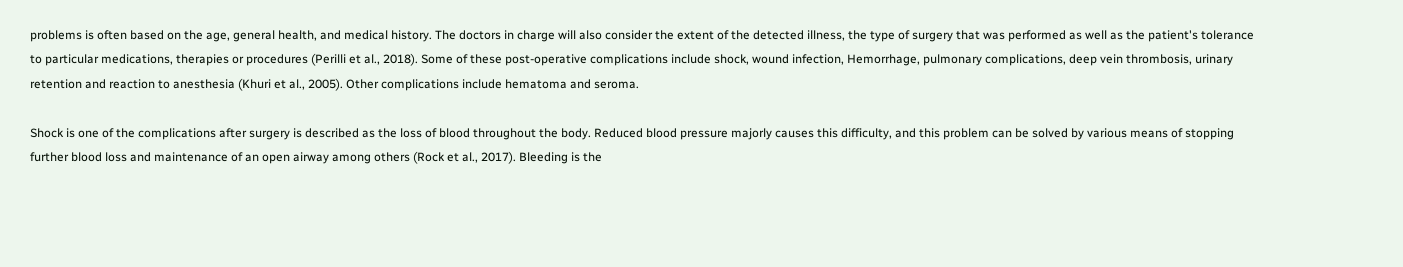problems is often based on the age, general health, and medical history. The doctors in charge will also consider the extent of the detected illness, the type of surgery that was performed as well as the patient's tolerance to particular medications, therapies or procedures (Perilli et al., 2018). Some of these post-operative complications include shock, wound infection, Hemorrhage, pulmonary complications, deep vein thrombosis, urinary retention and reaction to anesthesia (Khuri et al., 2005). Other complications include hematoma and seroma.

Shock is one of the complications after surgery is described as the loss of blood throughout the body. Reduced blood pressure majorly causes this difficulty, and this problem can be solved by various means of stopping further blood loss and maintenance of an open airway among others (Rock et al., 2017). Bleeding is the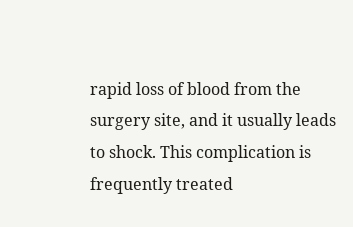rapid loss of blood from the surgery site, and it usually leads to shock. This complication is frequently treated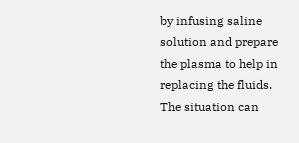by infusing saline solution and prepare the plasma to help in replacing the fluids. The situation can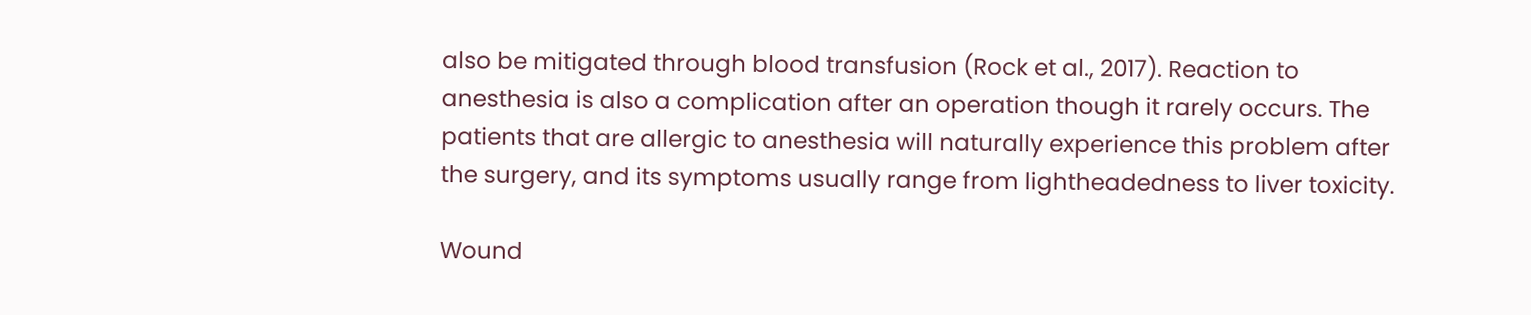also be mitigated through blood transfusion (Rock et al., 2017). Reaction to anesthesia is also a complication after an operation though it rarely occurs. The patients that are allergic to anesthesia will naturally experience this problem after the surgery, and its symptoms usually range from lightheadedness to liver toxicity.

Wound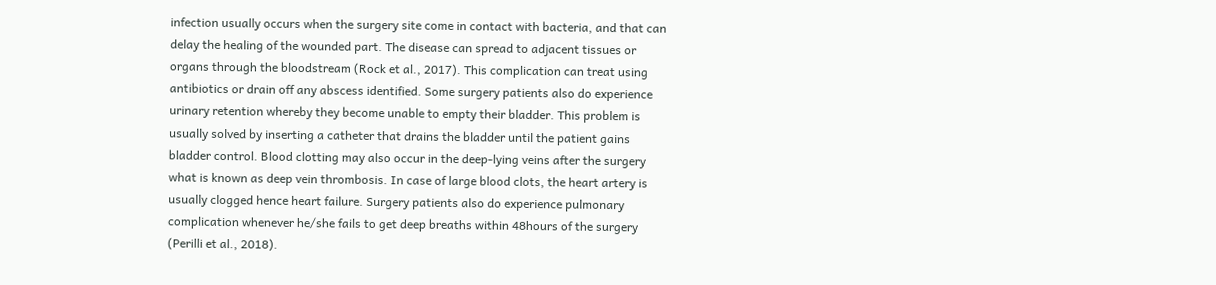infection usually occurs when the surgery site come in contact with bacteria, and that can delay the healing of the wounded part. The disease can spread to adjacent tissues or organs through the bloodstream (Rock et al., 2017). This complication can treat using antibiotics or drain off any abscess identified. Some surgery patients also do experience urinary retention whereby they become unable to empty their bladder. This problem is usually solved by inserting a catheter that drains the bladder until the patient gains bladder control. Blood clotting may also occur in the deep-lying veins after the surgery what is known as deep vein thrombosis. In case of large blood clots, the heart artery is usually clogged hence heart failure. Surgery patients also do experience pulmonary complication whenever he/she fails to get deep breaths within 48hours of the surgery (Perilli et al., 2018).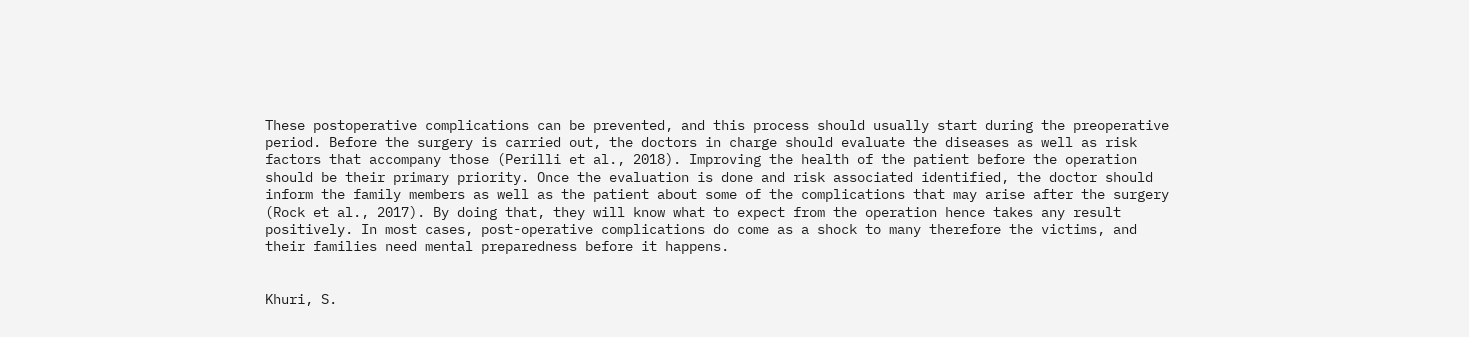These postoperative complications can be prevented, and this process should usually start during the preoperative period. Before the surgery is carried out, the doctors in charge should evaluate the diseases as well as risk factors that accompany those (Perilli et al., 2018). Improving the health of the patient before the operation should be their primary priority. Once the evaluation is done and risk associated identified, the doctor should inform the family members as well as the patient about some of the complications that may arise after the surgery (Rock et al., 2017). By doing that, they will know what to expect from the operation hence takes any result positively. In most cases, post-operative complications do come as a shock to many therefore the victims, and their families need mental preparedness before it happens.


Khuri, S.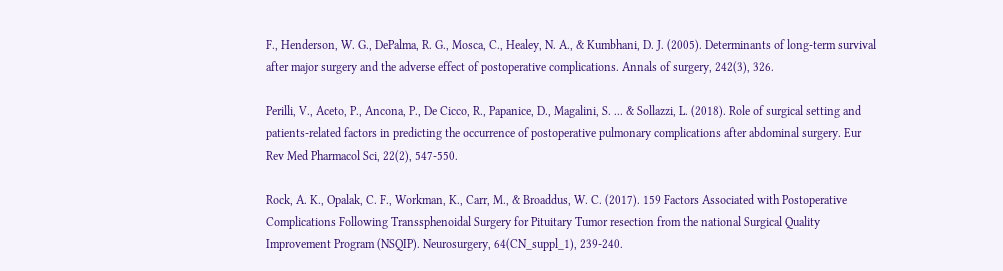F., Henderson, W. G., DePalma, R. G., Mosca, C., Healey, N. A., & Kumbhani, D. J. (2005). Determinants of long-term survival after major surgery and the adverse effect of postoperative complications. Annals of surgery, 242(3), 326.

Perilli, V., Aceto, P., Ancona, P., De Cicco, R., Papanice, D., Magalini, S. ... & Sollazzi, L. (2018). Role of surgical setting and patients-related factors in predicting the occurrence of postoperative pulmonary complications after abdominal surgery. Eur Rev Med Pharmacol Sci, 22(2), 547-550.

Rock, A. K., Opalak, C. F., Workman, K., Carr, M., & Broaddus, W. C. (2017). 159 Factors Associated with Postoperative Complications Following Transsphenoidal Surgery for Pituitary Tumor resection from the national Surgical Quality Improvement Program (NSQIP). Neurosurgery, 64(CN_suppl_1), 239-240.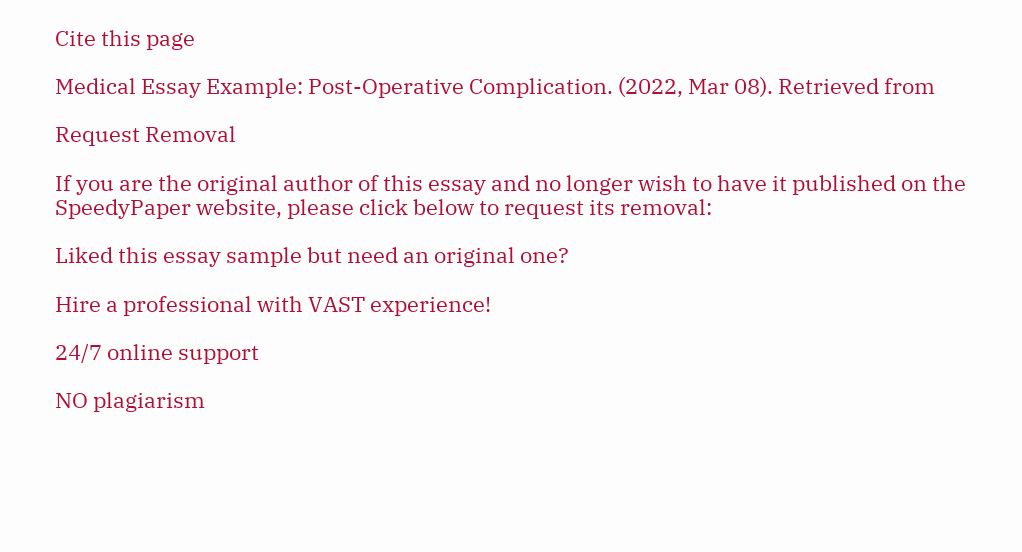Cite this page

Medical Essay Example: Post-Operative Complication. (2022, Mar 08). Retrieved from

Request Removal

If you are the original author of this essay and no longer wish to have it published on the SpeedyPaper website, please click below to request its removal:

Liked this essay sample but need an original one?

Hire a professional with VAST experience!

24/7 online support

NO plagiarism